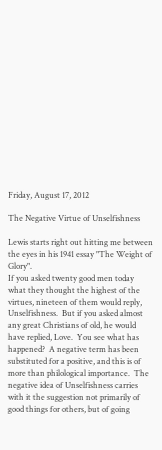Friday, August 17, 2012

The Negative Virtue of Unselfishness

Lewis starts right out hitting me between the eyes in his 1941 essay "The Weight of Glory".
If you asked twenty good men today what they thought the highest of the virtues, nineteen of them would reply, Unselfishness.  But if you asked almost any great Christians of old, he would have replied, Love.  You see what has happened?  A negative term has been substituted for a positive, and this is of more than philological importance.  The negative idea of Unselfishness carries with it the suggestion not primarily of good things for others, but of going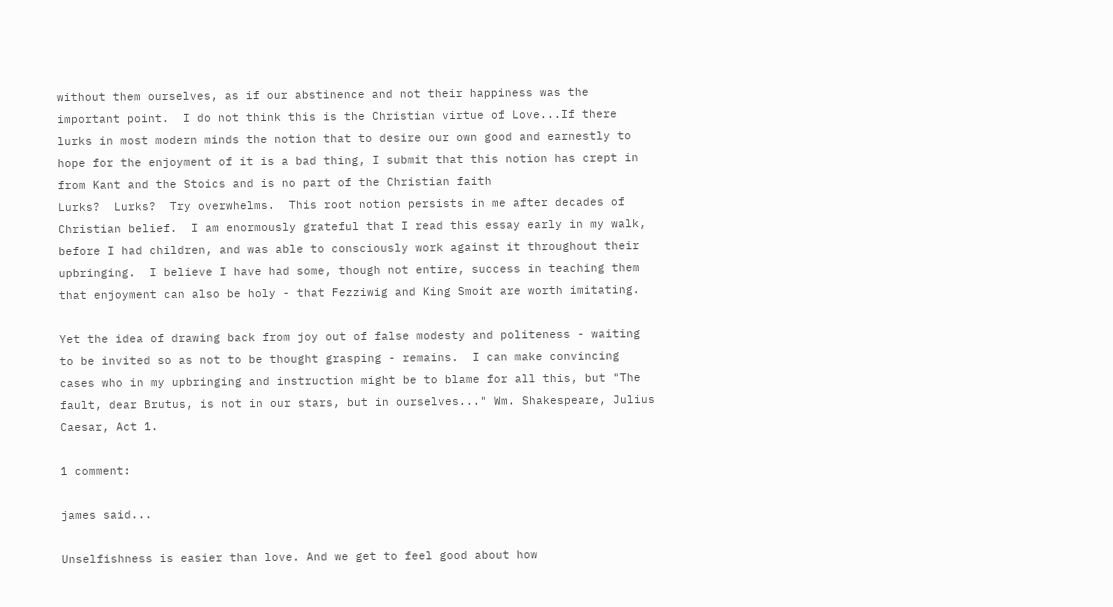without them ourselves, as if our abstinence and not their happiness was the important point.  I do not think this is the Christian virtue of Love...If there lurks in most modern minds the notion that to desire our own good and earnestly to hope for the enjoyment of it is a bad thing, I submit that this notion has crept in from Kant and the Stoics and is no part of the Christian faith
Lurks?  Lurks?  Try overwhelms.  This root notion persists in me after decades of Christian belief.  I am enormously grateful that I read this essay early in my walk, before I had children, and was able to consciously work against it throughout their upbringing.  I believe I have had some, though not entire, success in teaching them that enjoyment can also be holy - that Fezziwig and King Smoit are worth imitating.

Yet the idea of drawing back from joy out of false modesty and politeness - waiting to be invited so as not to be thought grasping - remains.  I can make convincing cases who in my upbringing and instruction might be to blame for all this, but "The fault, dear Brutus, is not in our stars, but in ourselves..." Wm. Shakespeare, Julius Caesar, Act 1.

1 comment:

james said...

Unselfishness is easier than love. And we get to feel good about how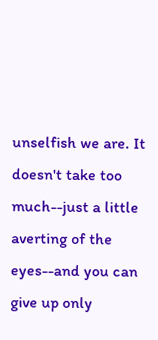unselfish we are. It doesn't take too much--just a little averting of the eyes--and you can give up only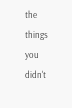the things you didn't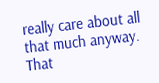really care about all that much anyway. That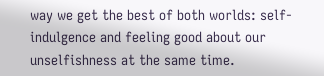way we get the best of both worlds: self-indulgence and feeling good about our unselfishness at the same time.